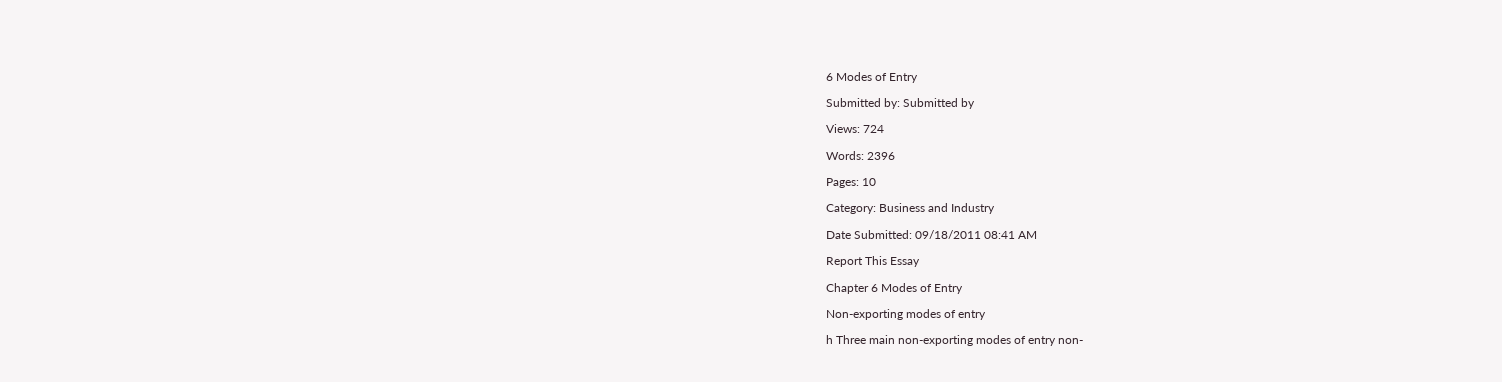6 Modes of Entry

Submitted by: Submitted by

Views: 724

Words: 2396

Pages: 10

Category: Business and Industry

Date Submitted: 09/18/2011 08:41 AM

Report This Essay

Chapter 6 Modes of Entry

Non-exporting modes of entry

h Three main non-exporting modes of entry non-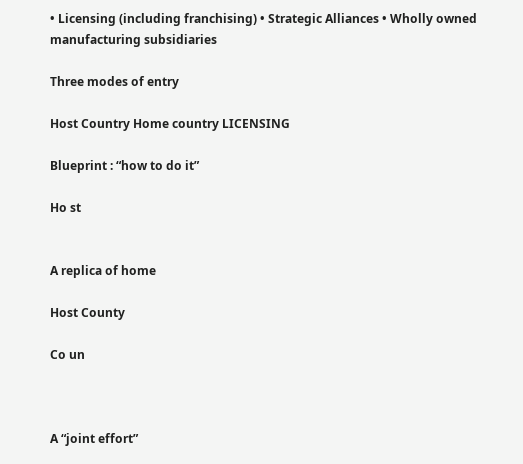• Licensing (including franchising) • Strategic Alliances • Wholly owned manufacturing subsidiaries

Three modes of entry

Host Country Home country LICENSING

Blueprint : “how to do it”

Ho st


A replica of home

Host County

Co un



A “joint effort”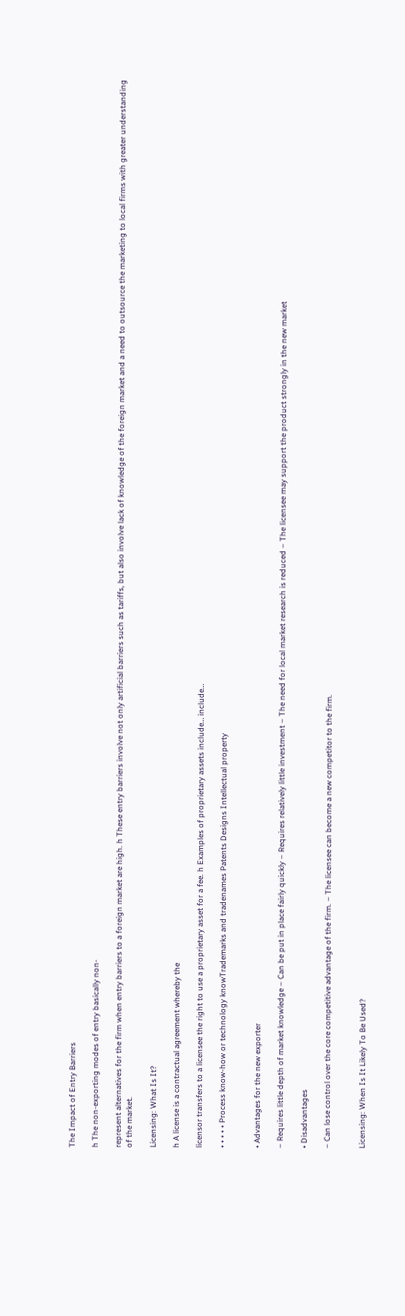The Impact of Entry Barriers

h The non-exporting modes of entry basically non-

represent alternatives for the firm when entry barriers to a foreign market are high. h These entry barriers involve not only artificial barriers such as tariffs, but also involve lack of knowledge of the foreign market and a need to outsource the marketing to local firms with greater understanding of the market.

Licensing: What Is It?

h A license is a contractual agreement whereby the

licensor transfers to a licensee the right to use a proprietary asset for a fee. h Examples of proprietary assets include… include…

• • • • • Process know-how or technology knowTrademarks and tradenames Patents Designs Intellectual property


• Advantages for the new exporter

– Requires little depth of market knowledge – Can be put in place fairly quickly – Requires relatively little investment – The need for local market research is reduced – The licensee may support the product strongly in the new market

• Disadvantages

– Can lose control over the core competitive advantage of the firm. – The licensee can become a new competitor to the firm.


Licensing: When Is It Likely To Be Used?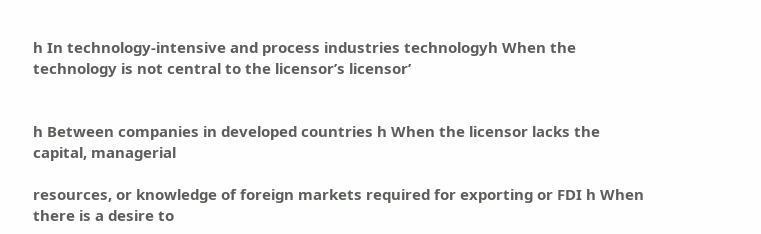h In technology-intensive and process industries technologyh When the technology is not central to the licensor’s licensor’


h Between companies in developed countries h When the licensor lacks the capital, managerial

resources, or knowledge of foreign markets required for exporting or FDI h When there is a desire to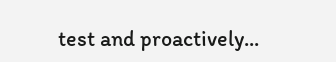test and proactively...